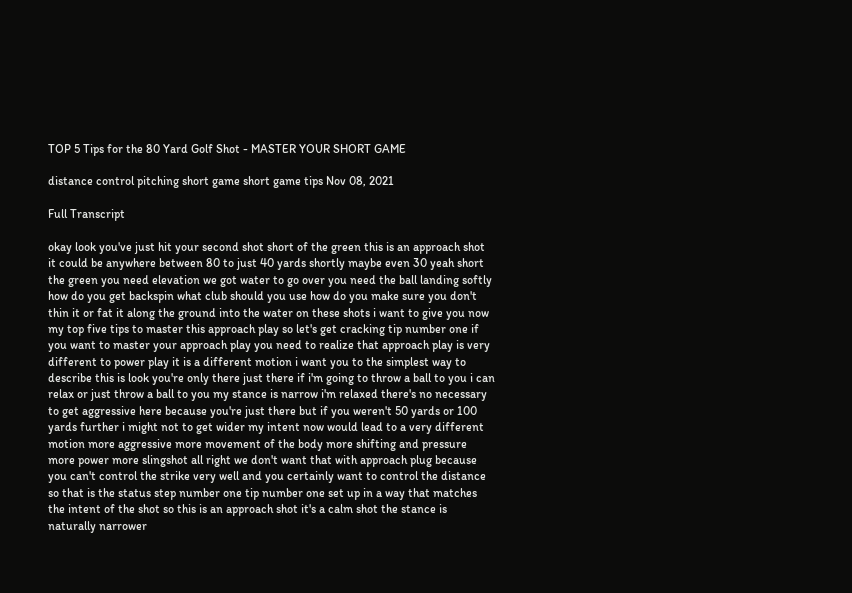TOP 5 Tips for the 80 Yard Golf Shot - MASTER YOUR SHORT GAME

distance control pitching short game short game tips Nov 08, 2021

Full Transcript

okay look you've just hit your second shot short of the green this is an approach shot it could be anywhere between 80 to just 40 yards shortly maybe even 30 yeah short the green you need elevation we got water to go over you need the ball landing softly how do you get backspin what club should you use how do you make sure you don't thin it or fat it along the ground into the water on these shots i want to give you now my top five tips to master this approach play so let's get cracking tip number one if you want to master your approach play you need to realize that approach play is very different to power play it is a different motion i want you to the simplest way to describe this is look you're only there just there if i'm going to throw a ball to you i can relax or just throw a ball to you my stance is narrow i'm relaxed there's no necessary to get aggressive here because you're just there but if you weren't 50 yards or 100 yards further i might not to get wider my intent now would lead to a very different motion more aggressive more movement of the body more shifting and pressure more power more slingshot all right we don't want that with approach plug because you can't control the strike very well and you certainly want to control the distance so that is the status step number one tip number one set up in a way that matches the intent of the shot so this is an approach shot it's a calm shot the stance is naturally narrower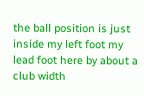the ball position is just inside my left foot my lead foot here by about a club width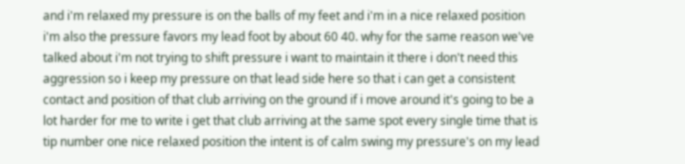and i'm relaxed my pressure is on the balls of my feet and i'm in a nice relaxed position i'm also the pressure favors my lead foot by about 60 40. why for the same reason we've talked about i'm not trying to shift pressure i want to maintain it there i don't need this aggression so i keep my pressure on that lead side here so that i can get a consistent contact and position of that club arriving on the ground if i move around it's going to be a lot harder for me to write i get that club arriving at the same spot every single time that is tip number one nice relaxed position the intent is of calm swing my pressure's on my lead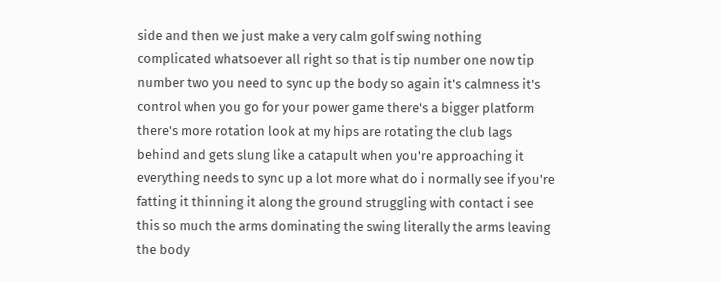side and then we just make a very calm golf swing nothing complicated whatsoever all right so that is tip number one now tip number two you need to sync up the body so again it's calmness it's control when you go for your power game there's a bigger platform there's more rotation look at my hips are rotating the club lags behind and gets slung like a catapult when you're approaching it everything needs to sync up a lot more what do i normally see if you're fatting it thinning it along the ground struggling with contact i see this so much the arms dominating the swing literally the arms leaving the body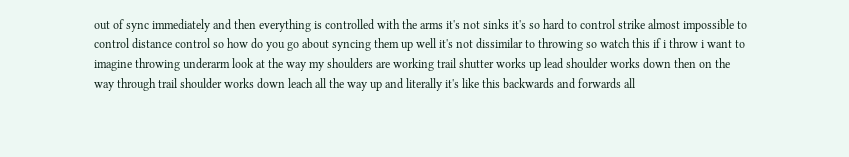out of sync immediately and then everything is controlled with the arms it's not sinks it's so hard to control strike almost impossible to control distance control so how do you go about syncing them up well it's not dissimilar to throwing so watch this if i throw i want to imagine throwing underarm look at the way my shoulders are working trail shutter works up lead shoulder works down then on the way through trail shoulder works down leach all the way up and literally it's like this backwards and forwards all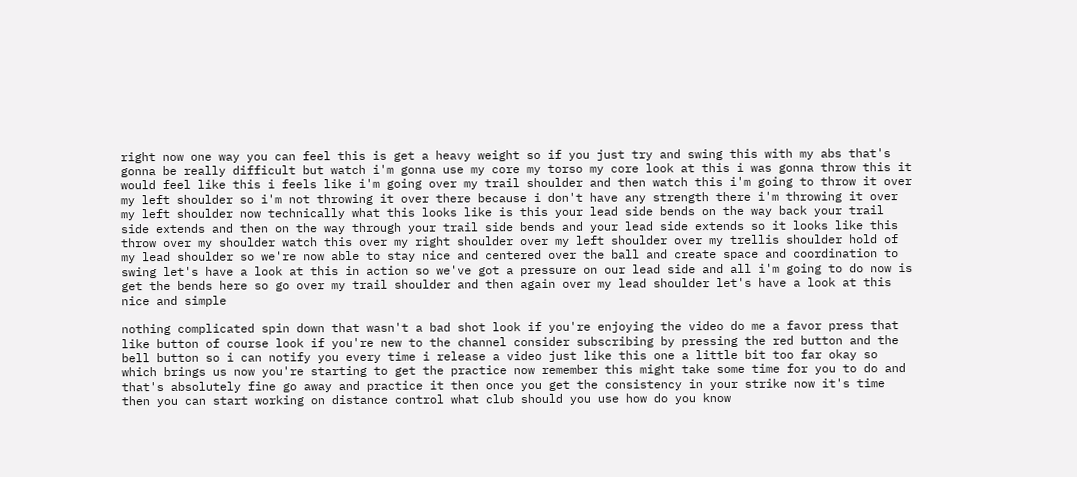right now one way you can feel this is get a heavy weight so if you just try and swing this with my abs that's gonna be really difficult but watch i'm gonna use my core my torso my core look at this i was gonna throw this it would feel like this i feels like i'm going over my trail shoulder and then watch this i'm going to throw it over my left shoulder so i'm not throwing it over there because i don't have any strength there i'm throwing it over my left shoulder now technically what this looks like is this your lead side bends on the way back your trail side extends and then on the way through your trail side bends and your lead side extends so it looks like this throw over my shoulder watch this over my right shoulder over my left shoulder over my trellis shoulder hold of my lead shoulder so we're now able to stay nice and centered over the ball and create space and coordination to swing let's have a look at this in action so we've got a pressure on our lead side and all i'm going to do now is get the bends here so go over my trail shoulder and then again over my lead shoulder let's have a look at this nice and simple

nothing complicated spin down that wasn't a bad shot look if you're enjoying the video do me a favor press that like button of course look if you're new to the channel consider subscribing by pressing the red button and the bell button so i can notify you every time i release a video just like this one a little bit too far okay so which brings us now you're starting to get the practice now remember this might take some time for you to do and that's absolutely fine go away and practice it then once you get the consistency in your strike now it's time then you can start working on distance control what club should you use how do you know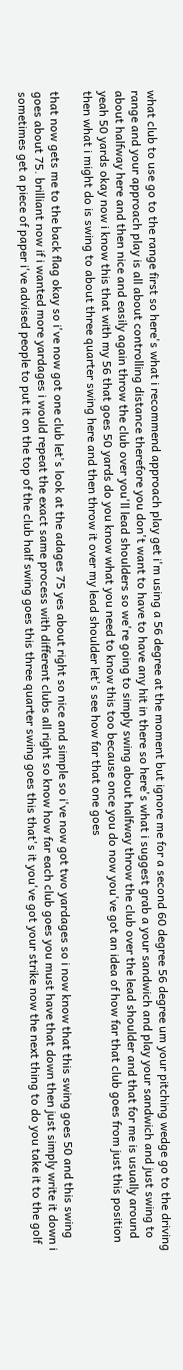what club to use go to the range first so here's what i recommend approach play get i'm using a 56 degree at the moment but ignore me for a second 60 degree 56 degree um your pitching wedge go to the driving range and your approach play is all about controlling distance therefore you don't want to have to have any hit in there so here's what i suggest grab a your sandwich and play your sandwich and just swing to about halfway here and then nice and easily again throw the club over you'll lead shoulders so we're going to simply swing about halfway throw the club over the lead shoulder and that for me is usually around yeah 50 yards okay now i know this that with my 56 that goes 50 yards do you know what you need to know this too because once you do now you've got an idea of how far that club goes from just this position then what i might do is swing to about three quarter swing here and then throw it over my lead shoulder let's see how far that one goes

that now gets me to the back flag okay so i've now got one club let's look at the adages 75 yes about right so nice and simple so i've now got two yardages so i now know that this swing goes 50 and this swing goes about 75. brilliant now if i wanted more yardages i would repeat the exact same process with different clubs all right so know how far each club goes you must have that down then just simply write it down i sometimes get a piece of paper i've advised people to put it on the top of the club half swing goes this three quarter swing goes this that's it you've got your strike now the next thing to do you take it to the golf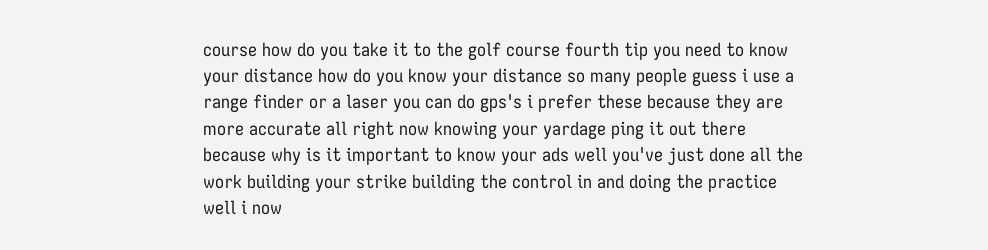course how do you take it to the golf course fourth tip you need to know your distance how do you know your distance so many people guess i use a range finder or a laser you can do gps's i prefer these because they are more accurate all right now knowing your yardage ping it out there because why is it important to know your ads well you've just done all the work building your strike building the control in and doing the practice well i now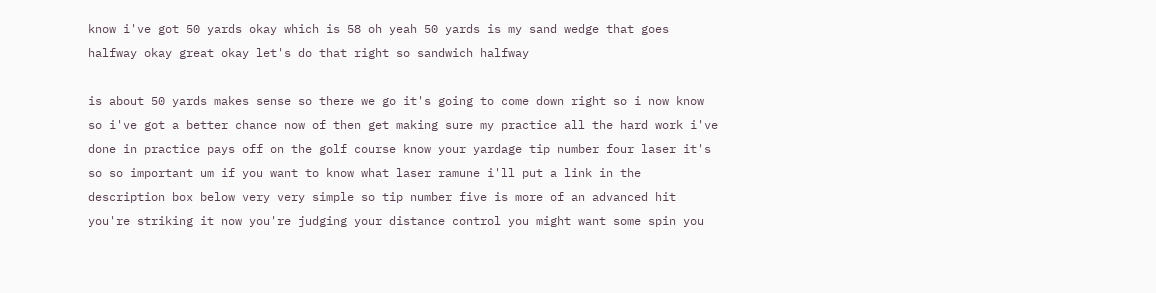know i've got 50 yards okay which is 58 oh yeah 50 yards is my sand wedge that goes halfway okay great okay let's do that right so sandwich halfway

is about 50 yards makes sense so there we go it's going to come down right so i now know so i've got a better chance now of then get making sure my practice all the hard work i've done in practice pays off on the golf course know your yardage tip number four laser it's so so important um if you want to know what laser ramune i'll put a link in the description box below very very simple so tip number five is more of an advanced hit you're striking it now you're judging your distance control you might want some spin you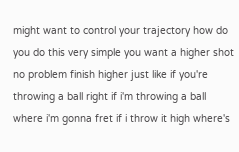might want to control your trajectory how do you do this very simple you want a higher shot no problem finish higher just like if you're throwing a ball right if i'm throwing a ball where i'm gonna fret if i throw it high where's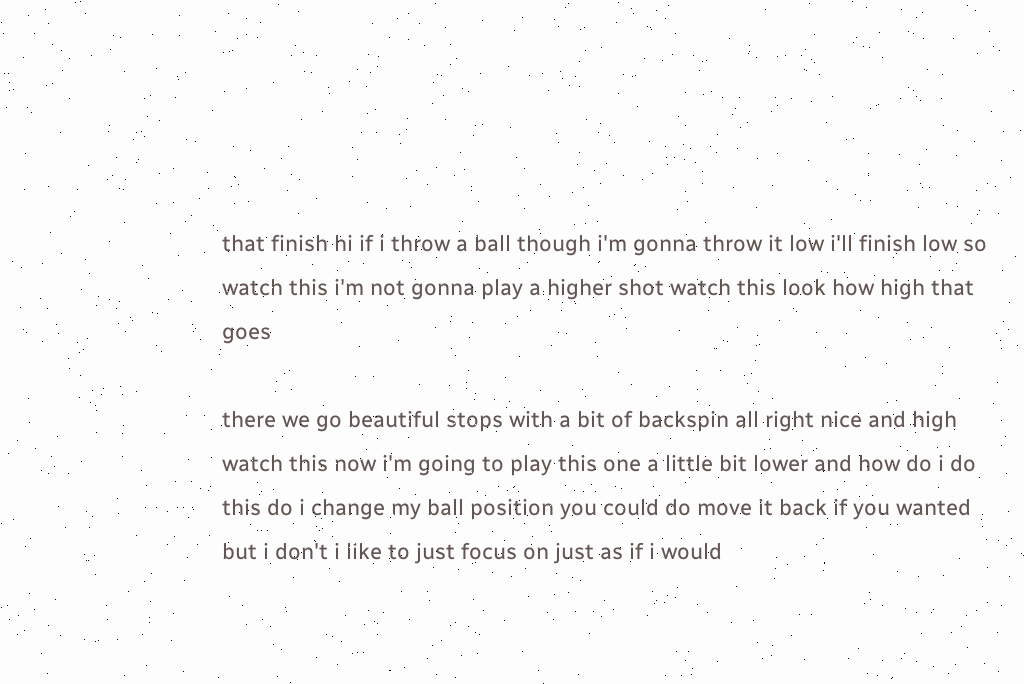that finish hi if i throw a ball though i'm gonna throw it low i'll finish low so watch this i'm not gonna play a higher shot watch this look how high that goes

there we go beautiful stops with a bit of backspin all right nice and high watch this now i'm going to play this one a little bit lower and how do i do this do i change my ball position you could do move it back if you wanted but i don't i like to just focus on just as if i would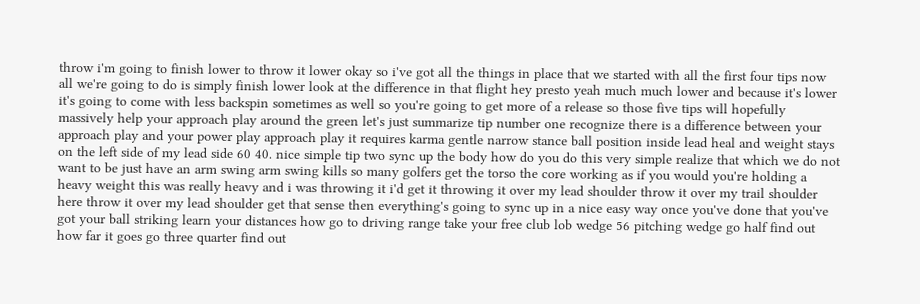throw i'm going to finish lower to throw it lower okay so i've got all the things in place that we started with all the first four tips now all we're going to do is simply finish lower look at the difference in that flight hey presto yeah much much lower and because it's lower it's going to come with less backspin sometimes as well so you're going to get more of a release so those five tips will hopefully massively help your approach play around the green let's just summarize tip number one recognize there is a difference between your approach play and your power play approach play it requires karma gentle narrow stance ball position inside lead heal and weight stays on the left side of my lead side 60 40. nice simple tip two sync up the body how do you do this very simple realize that which we do not want to be just have an arm swing arm swing kills so many golfers get the torso the core working as if you would you're holding a heavy weight this was really heavy and i was throwing it i'd get it throwing it over my lead shoulder throw it over my trail shoulder here throw it over my lead shoulder get that sense then everything's going to sync up in a nice easy way once you've done that you've got your ball striking learn your distances how go to driving range take your free club lob wedge 56 pitching wedge go half find out how far it goes go three quarter find out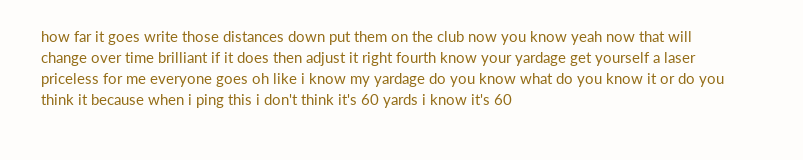how far it goes write those distances down put them on the club now you know yeah now that will change over time brilliant if it does then adjust it right fourth know your yardage get yourself a laser priceless for me everyone goes oh like i know my yardage do you know what do you know it or do you think it because when i ping this i don't think it's 60 yards i know it's 60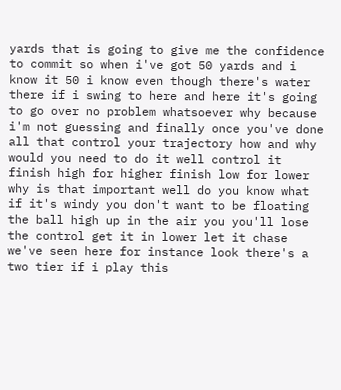yards that is going to give me the confidence to commit so when i've got 50 yards and i know it 50 i know even though there's water there if i swing to here and here it's going to go over no problem whatsoever why because i'm not guessing and finally once you've done all that control your trajectory how and why would you need to do it well control it finish high for higher finish low for lower why is that important well do you know what if it's windy you don't want to be floating the ball high up in the air you you'll lose the control get it in lower let it chase we've seen here for instance look there's a two tier if i play this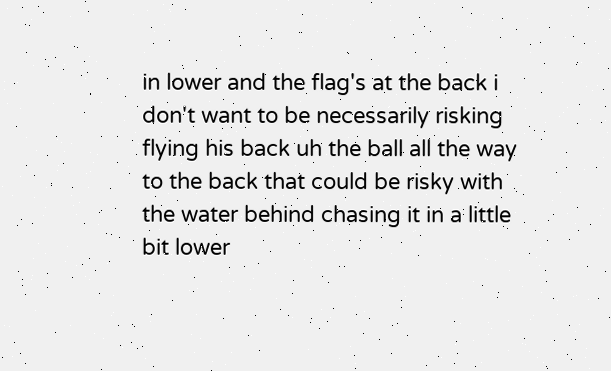in lower and the flag's at the back i don't want to be necessarily risking flying his back uh the ball all the way to the back that could be risky with the water behind chasing it in a little bit lower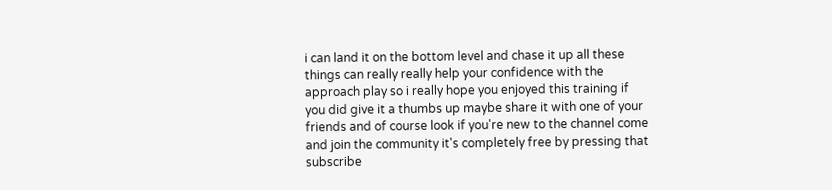i can land it on the bottom level and chase it up all these things can really really help your confidence with the approach play so i really hope you enjoyed this training if you did give it a thumbs up maybe share it with one of your friends and of course look if you're new to the channel come and join the community it's completely free by pressing that subscribe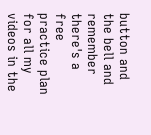button and the bell and remember there's a free practice plan for all my videos in the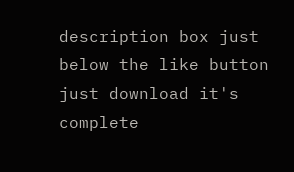description box just below the like button just download it's complete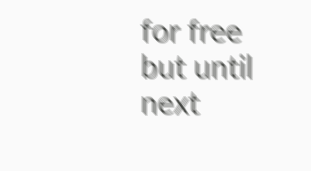for free but until next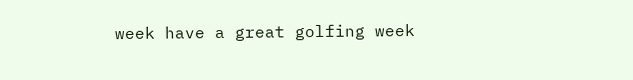week have a great golfing week